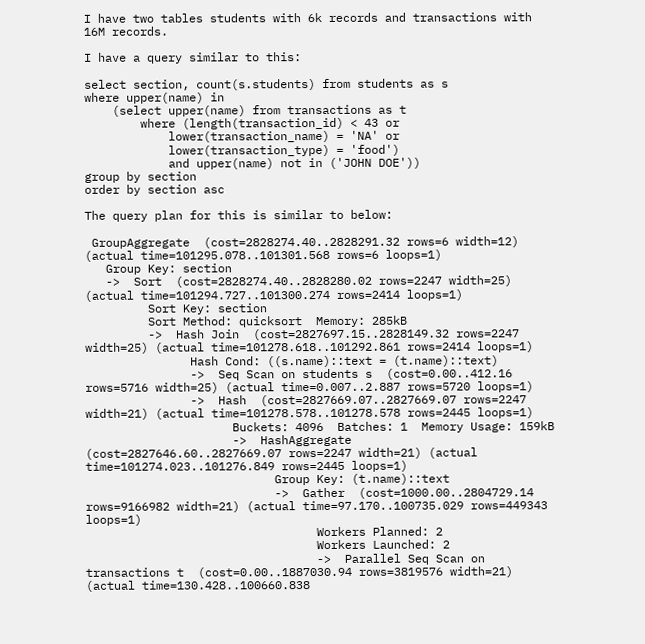I have two tables students with 6k records and transactions with 16M records.

I have a query similar to this:

select section, count(s.students) from students as s
where upper(name) in
    (select upper(name) from transactions as t
        where (length(transaction_id) < 43 or
            lower(transaction_name) = 'NA' or
            lower(transaction_type) = 'food')
            and upper(name) not in ('JOHN DOE'))
group by section
order by section asc

The query plan for this is similar to below:

 GroupAggregate  (cost=2828274.40..2828291.32 rows=6 width=12) (actual time=101295.078..101301.568 rows=6 loops=1)
   Group Key: section
   ->  Sort  (cost=2828274.40..2828280.02 rows=2247 width=25) (actual time=101294.727..101300.274 rows=2414 loops=1)
         Sort Key: section
         Sort Method: quicksort  Memory: 285kB
         ->  Hash Join  (cost=2827697.15..2828149.32 rows=2247 width=25) (actual time=101278.618..101292.861 rows=2414 loops=1)
               Hash Cond: ((s.name)::text = (t.name)::text)
               ->  Seq Scan on students s  (cost=0.00..412.16 rows=5716 width=25) (actual time=0.007..2.887 rows=5720 loops=1)
               ->  Hash  (cost=2827669.07..2827669.07 rows=2247 width=21) (actual time=101278.578..101278.578 rows=2445 loops=1)
                     Buckets: 4096  Batches: 1  Memory Usage: 159kB
                     ->  HashAggregate  (cost=2827646.60..2827669.07 rows=2247 width=21) (actual time=101274.023..101276.849 rows=2445 loops=1)
                           Group Key: (t.name)::text
                           ->  Gather  (cost=1000.00..2804729.14 rows=9166982 width=21) (actual time=97.170..100735.029 rows=449343 loops=1)
                                 Workers Planned: 2
                                 Workers Launched: 2
                                 ->  Parallel Seq Scan on transactions t  (cost=0.00..1887030.94 rows=3819576 width=21) (actual time=130.428..100660.838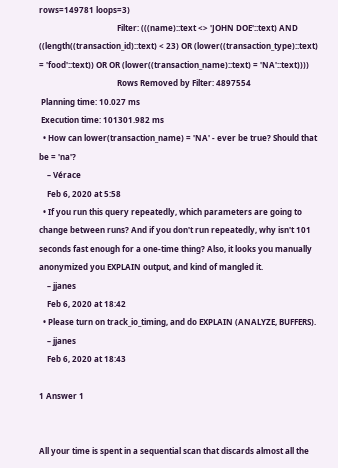rows=149781 loops=3)
                                       Filter: (((name)::text <> 'JOHN DOE'::text) AND ((length((transaction_id)::text) < 23) OR (lower((transaction_type)::text) = 'food'::text)) OR OR (lower((transaction_name)::text) = 'NA'::text))))
                                       Rows Removed by Filter: 4897554
 Planning time: 10.027 ms
 Execution time: 101301.982 ms
  • How can lower(transaction_name) = 'NA' - ever be true? Should that be = 'na'?
    – Vérace
    Feb 6, 2020 at 5:58
  • If you run this query repeatedly, which parameters are going to change between runs? And if you don't run repeatedly, why isn't 101 seconds fast enough for a one-time thing? Also, it looks you manually anonymized you EXPLAIN output, and kind of mangled it.
    – jjanes
    Feb 6, 2020 at 18:42
  • Please turn on track_io_timing, and do EXPLAIN (ANALYZE, BUFFERS).
    – jjanes
    Feb 6, 2020 at 18:43

1 Answer 1


All your time is spent in a sequential scan that discards almost all the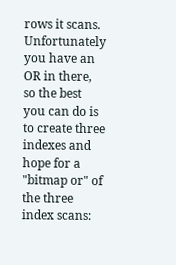rows it scans. Unfortunately you have an OR in there, so the best you can do is to create three indexes and hope for a "bitmap or" of the three index scans: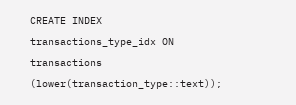CREATE INDEX transactions_type_idx ON transactions (lower(transaction_type::text));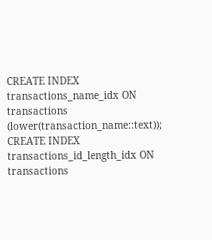CREATE INDEX transactions_name_idx ON transactions (lower(transaction_name::text));
CREATE INDEX transactions_id_length_idx ON transactions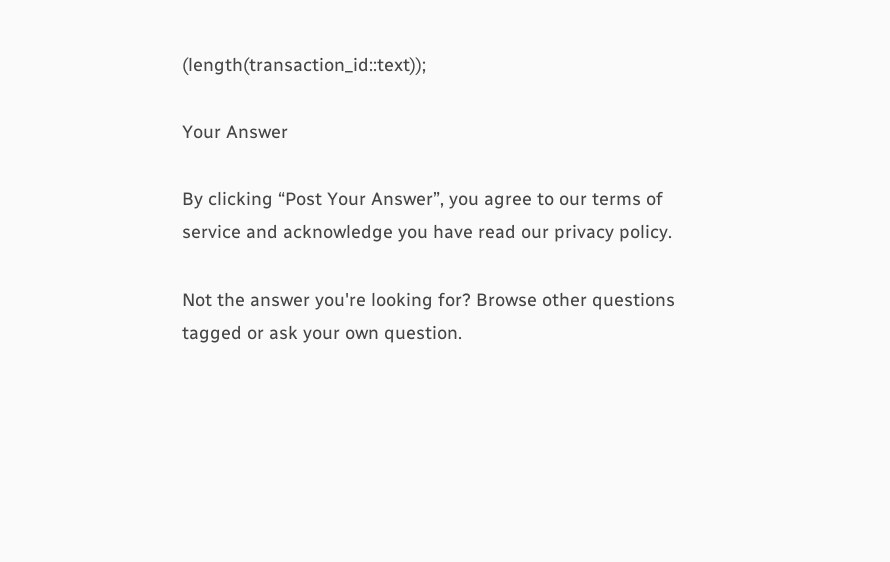(length(transaction_id::text));

Your Answer

By clicking “Post Your Answer”, you agree to our terms of service and acknowledge you have read our privacy policy.

Not the answer you're looking for? Browse other questions tagged or ask your own question.